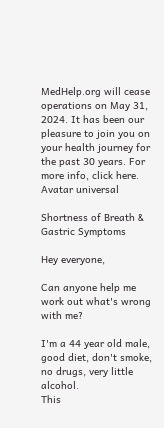MedHelp.org will cease operations on May 31, 2024. It has been our pleasure to join you on your health journey for the past 30 years. For more info, click here.
Avatar universal

Shortness of Breath & Gastric Symptoms

Hey everyone,

Can anyone help me work out what's wrong with me?

I'm a 44 year old male, good diet, don't smoke, no drugs, very little alcohol.
This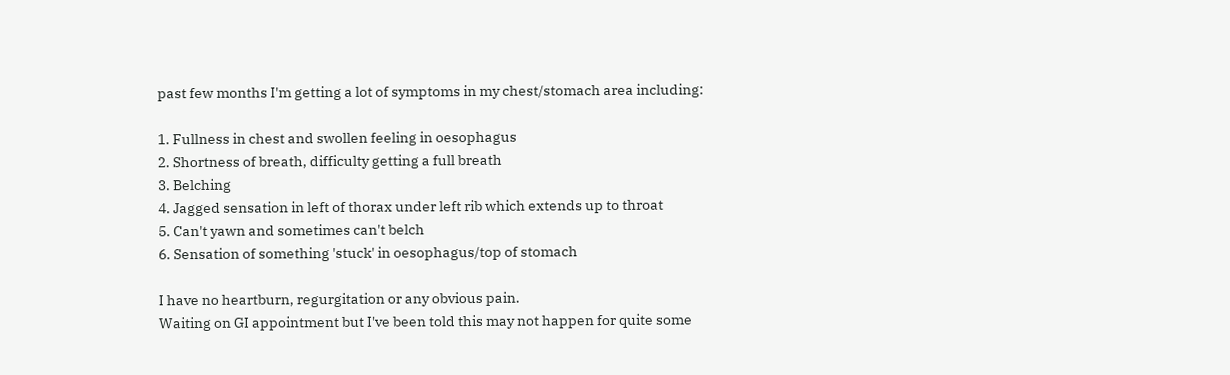past few months I'm getting a lot of symptoms in my chest/stomach area including:

1. Fullness in chest and swollen feeling in oesophagus
2. Shortness of breath, difficulty getting a full breath
3. Belching
4. Jagged sensation in left of thorax under left rib which extends up to throat
5. Can't yawn and sometimes can't belch
6. Sensation of something 'stuck' in oesophagus/top of stomach

I have no heartburn, regurgitation or any obvious pain.
Waiting on GI appointment but I've been told this may not happen for quite some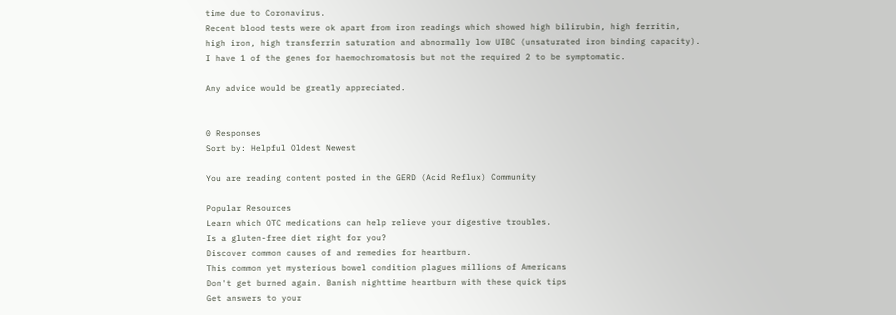time due to Coronavirus.
Recent blood tests were ok apart from iron readings which showed high bilirubin, high ferritin, high iron, high transferrin saturation and abnormally low UIBC (unsaturated iron binding capacity). I have 1 of the genes for haemochromatosis but not the required 2 to be symptomatic.

Any advice would be greatly appreciated.


0 Responses
Sort by: Helpful Oldest Newest

You are reading content posted in the GERD (Acid Reflux) Community

Popular Resources
Learn which OTC medications can help relieve your digestive troubles.
Is a gluten-free diet right for you?
Discover common causes of and remedies for heartburn.
This common yet mysterious bowel condition plagues millions of Americans
Don't get burned again. Banish nighttime heartburn with these quick tips
Get answers to your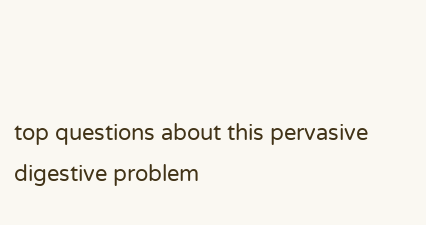top questions about this pervasive digestive problem